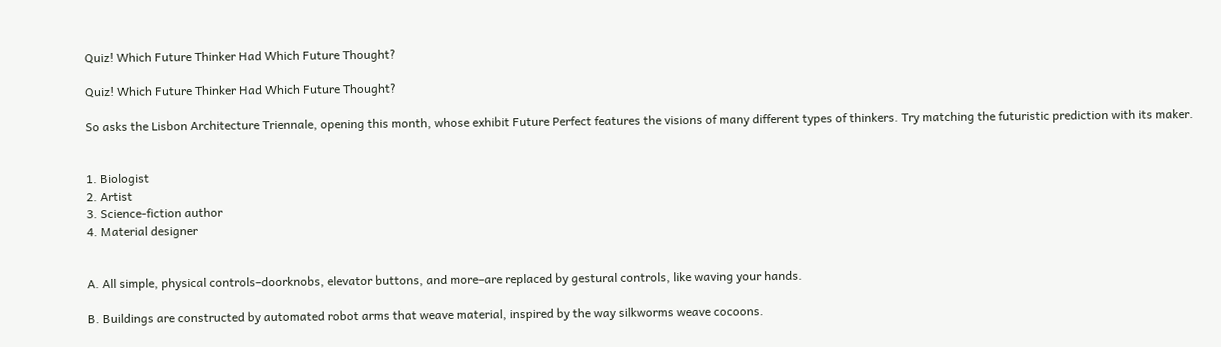Quiz! Which Future Thinker Had Which Future Thought?

Quiz! Which Future Thinker Had Which Future Thought?

So asks the Lisbon Architecture Triennale, opening this month, whose exhibit Future Perfect features the visions of many different types of thinkers. Try matching the futuristic prediction with its maker.


1. Biologist
2. Artist
3. Science-fiction author
4. Material designer


A. All simple, physical controls–doorknobs, elevator buttons, and more–are replaced by gestural controls, like waving your hands.

B. Buildings are constructed by automated robot arms that weave material, inspired by the way silkworms weave cocoons.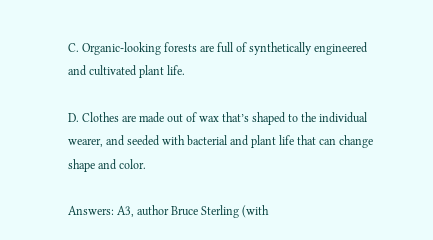C. Organic-looking forests are full of synthetically engineered and cultivated plant life.

D. Clothes are made out of wax that’s shaped to the individual wearer, and seeded with bacterial and plant life that can change shape and color.

Answers: A3, author Bruce Sterling (with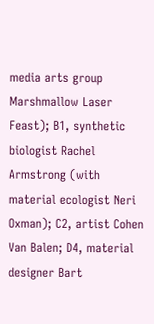media arts group Marshmallow Laser Feast); B1, synthetic biologist Rachel Armstrong (with material ecologist Neri Oxman); C2, artist Cohen Van Balen; D4, material designer Bart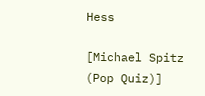Hess

[Michael Spitz (Pop Quiz)]